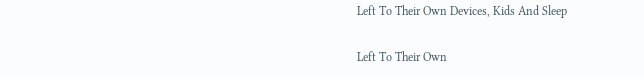Left To Their Own Devices, Kids And Sleep

Left To Their Own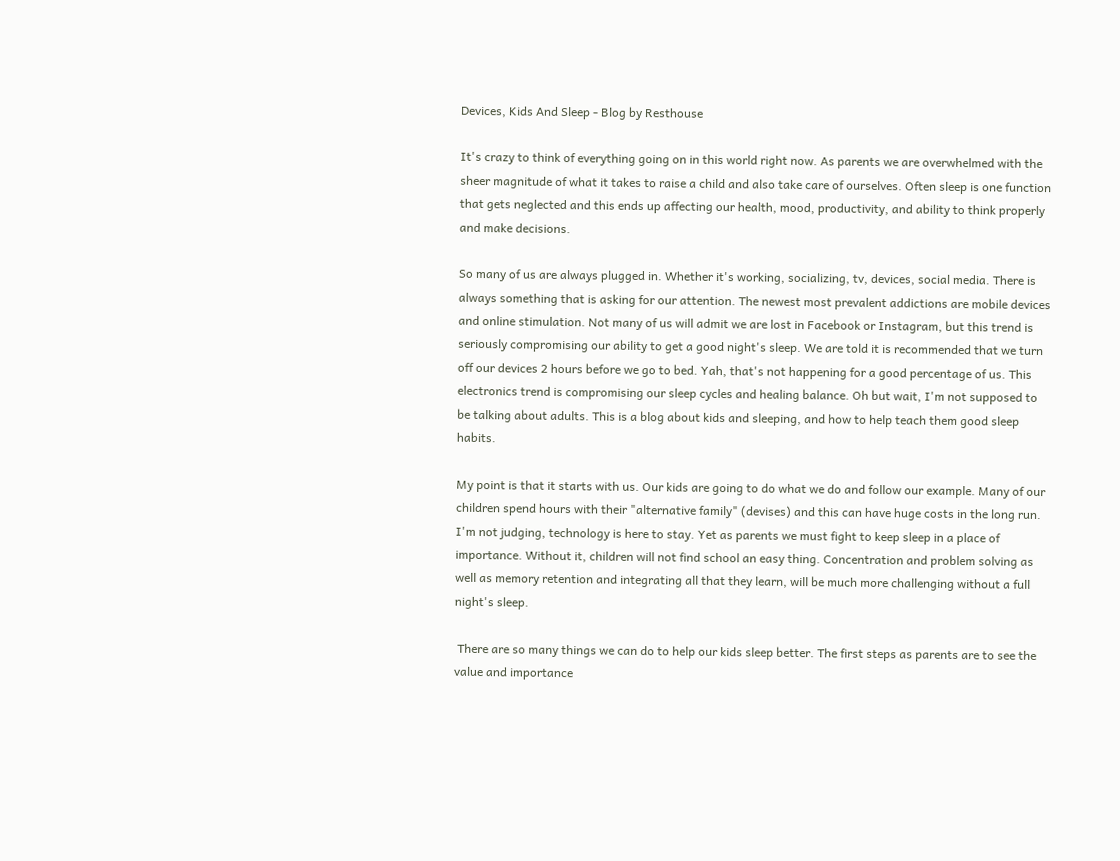Devices, Kids And Sleep - Blog by Resthouse

It's crazy to think of everything going on in this world right now. As parents we are overwhelmed with the sheer magnitude of what it takes to raise a child and also take care of ourselves. Often sleep is one function that gets neglected and this ends up affecting our health, mood, productivity, and ability to think properly and make decisions.

So many of us are always plugged in. Whether it's working, socializing, tv, devices, social media. There is always something that is asking for our attention. The newest most prevalent addictions are mobile devices and online stimulation. Not many of us will admit we are lost in Facebook or Instagram, but this trend is seriously compromising our ability to get a good night's sleep. We are told it is recommended that we turn off our devices 2 hours before we go to bed. Yah, that's not happening for a good percentage of us. This electronics trend is compromising our sleep cycles and healing balance. Oh but wait, I'm not supposed to be talking about adults. This is a blog about kids and sleeping, and how to help teach them good sleep habits.

My point is that it starts with us. Our kids are going to do what we do and follow our example. Many of our children spend hours with their "alternative family" (devises) and this can have huge costs in the long run. I'm not judging, technology is here to stay. Yet as parents we must fight to keep sleep in a place of importance. Without it, children will not find school an easy thing. Concentration and problem solving as well as memory retention and integrating all that they learn, will be much more challenging without a full night's sleep.

 There are so many things we can do to help our kids sleep better. The first steps as parents are to see the value and importance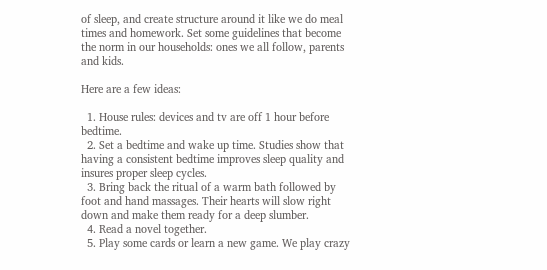of sleep, and create structure around it like we do meal times and homework. Set some guidelines that become the norm in our households: ones we all follow, parents and kids.

Here are a few ideas:

  1. House rules: devices and tv are off 1 hour before bedtime.
  2. Set a bedtime and wake up time. Studies show that having a consistent bedtime improves sleep quality and insures proper sleep cycles.
  3. Bring back the ritual of a warm bath followed by foot and hand massages. Their hearts will slow right down and make them ready for a deep slumber.
  4. Read a novel together.
  5. Play some cards or learn a new game. We play crazy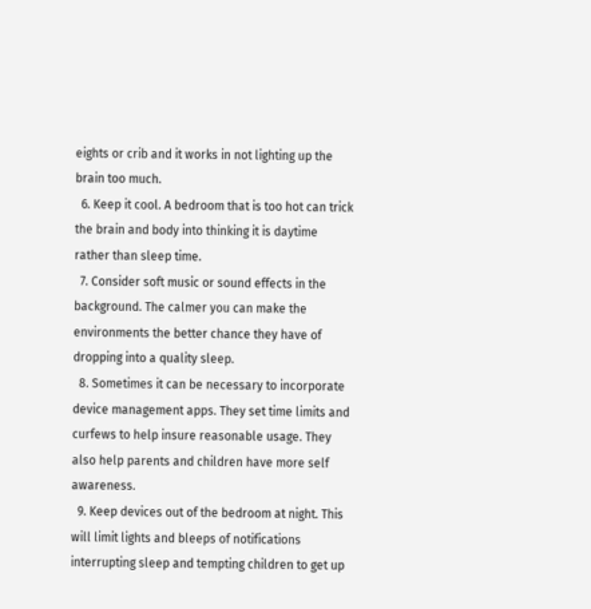eights or crib and it works in not lighting up the brain too much.
  6. Keep it cool. A bedroom that is too hot can trick the brain and body into thinking it is daytime rather than sleep time.
  7. Consider soft music or sound effects in the background. The calmer you can make the environments the better chance they have of dropping into a quality sleep.
  8. Sometimes it can be necessary to incorporate device management apps. They set time limits and curfews to help insure reasonable usage. They also help parents and children have more self awareness.
  9. Keep devices out of the bedroom at night. This will limit lights and bleeps of notifications interrupting sleep and tempting children to get up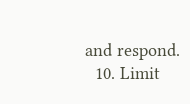and respond.
  10. Limit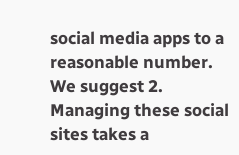social media apps to a reasonable number. We suggest 2. Managing these social sites takes a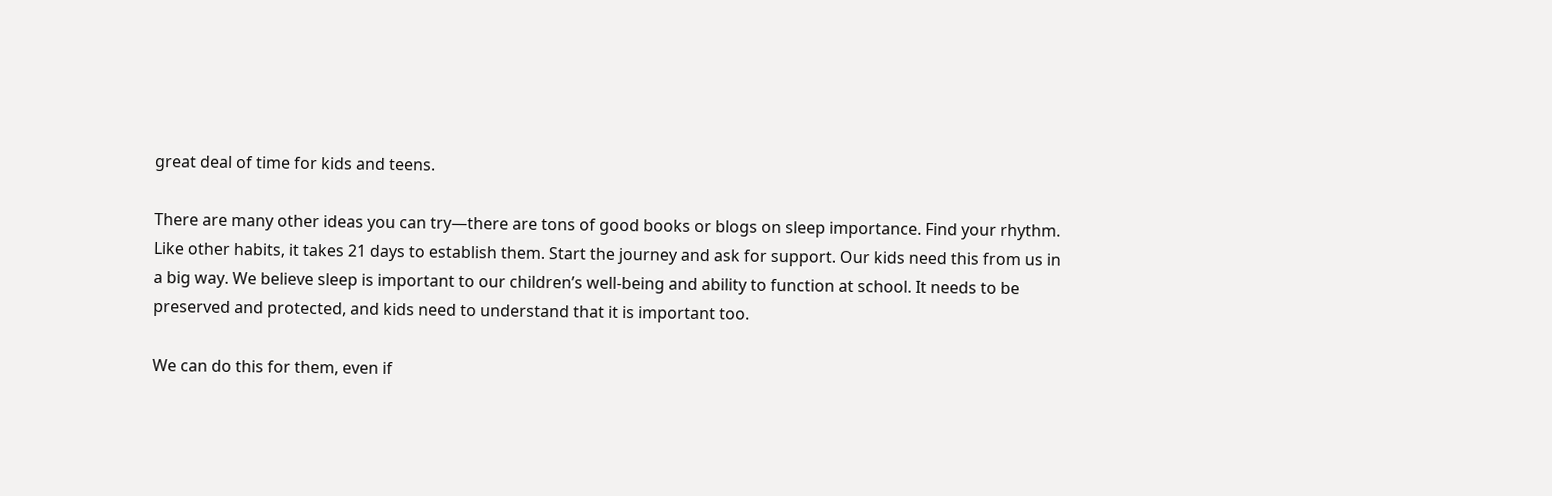great deal of time for kids and teens.

There are many other ideas you can try—there are tons of good books or blogs on sleep importance. Find your rhythm. Like other habits, it takes 21 days to establish them. Start the journey and ask for support. Our kids need this from us in a big way. We believe sleep is important to our children’s well-being and ability to function at school. It needs to be preserved and protected, and kids need to understand that it is important too.

We can do this for them, even if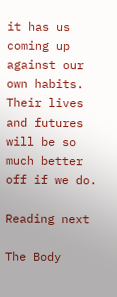it has us coming up against our own habits. Their lives and futures will be so much better off if we do.

Reading next

The Body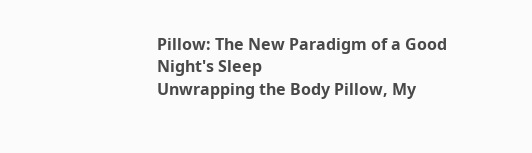Pillow: The New Paradigm of a Good Night's Sleep
Unwrapping the Body Pillow, My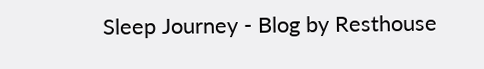Sleep Journey - Blog by Resthouse